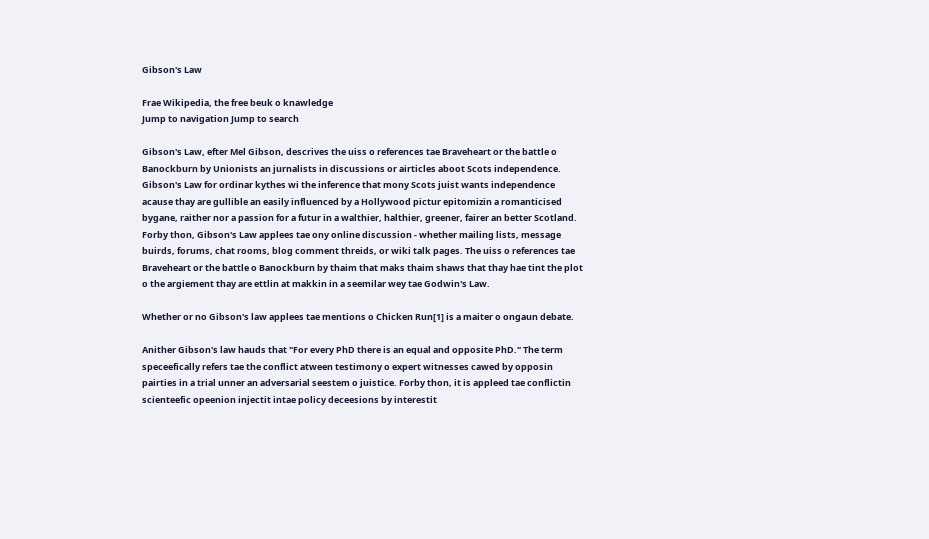Gibson's Law

Frae Wikipedia, the free beuk o knawledge
Jump to navigation Jump to search

Gibson's Law, efter Mel Gibson, descrives the uiss o references tae Braveheart or the battle o Banockburn by Unionists an jurnalists in discussions or airticles aboot Scots independence. Gibson's Law for ordinar kythes wi the inference that mony Scots juist wants independence acause thay are gullible an easily influenced by a Hollywood pictur epitomizin a romanticised bygane, raither nor a passion for a futur in a walthier, halthier, greener, fairer an better Scotland. Forby thon, Gibson's Law applees tae ony online discussion - whether mailing lists, message buirds, forums, chat rooms, blog comment threids, or wiki talk pages. The uiss o references tae Braveheart or the battle o Banockburn by thaim that maks thaim shaws that thay hae tint the plot o the argiement thay are ettlin at makkin in a seemilar wey tae Godwin's Law.

Whether or no Gibson's law applees tae mentions o Chicken Run[1] is a maiter o ongaun debate.

Anither Gibson's law hauds that "For every PhD there is an equal and opposite PhD." The term speceefically refers tae the conflict atween testimony o expert witnesses cawed by opposin pairties in a trial unner an adversarial seestem o juistice. Forby thon, it is appleed tae conflictin scienteefic opeenion injectit intae policy deceesions by interestit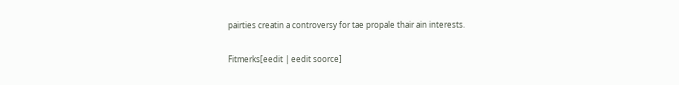pairties creatin a controversy for tae propale thair ain interests.

Fitmerks[eedit | eedit soorce]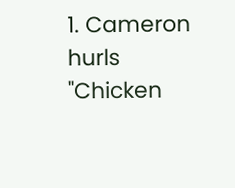1. Cameron hurls "Chicken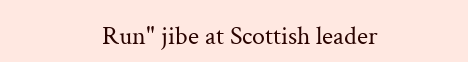Run" jibe at Scottish leader